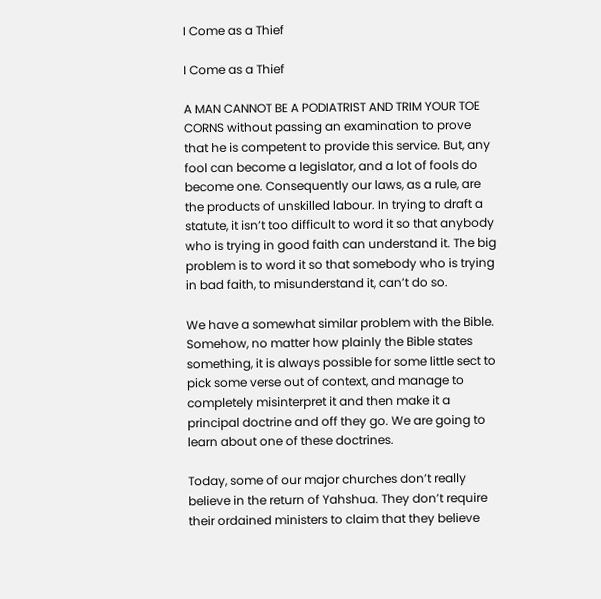I Come as a Thief

I Come as a Thief

A MAN CANNOT BE A PODIATRIST AND TRIM YOUR TOE CORNS without passing an examination to prove that he is competent to provide this service. But, any fool can become a legislator, and a lot of fools do become one. Consequently our laws, as a rule, are the products of unskilled labour. In trying to draft a statute, it isn’t too difficult to word it so that anybody who is trying in good faith can understand it. The big problem is to word it so that somebody who is trying in bad faith, to misunderstand it, can’t do so.

We have a somewhat similar problem with the Bible. Somehow, no matter how plainly the Bible states something, it is always possible for some little sect to pick some verse out of context, and manage to completely misinterpret it and then make it a principal doctrine and off they go. We are going to learn about one of these doctrines.

Today, some of our major churches don’t really believe in the return of Yahshua. They don’t require their ordained ministers to claim that they believe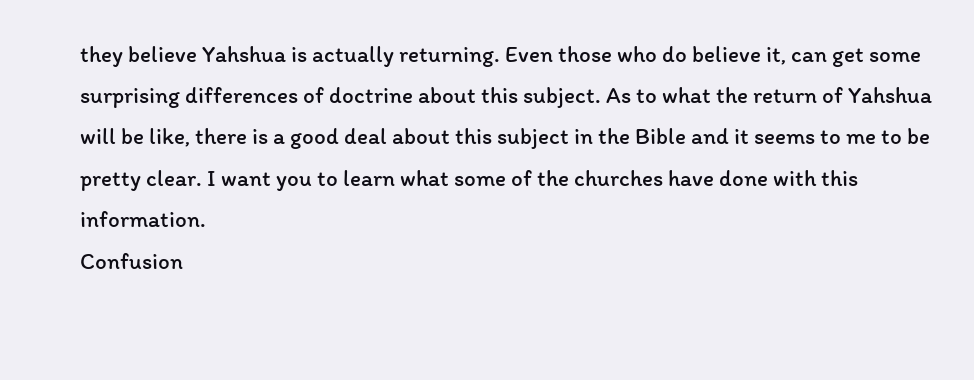they believe Yahshua is actually returning. Even those who do believe it, can get some surprising differences of doctrine about this subject. As to what the return of Yahshua will be like, there is a good deal about this subject in the Bible and it seems to me to be pretty clear. I want you to learn what some of the churches have done with this information.
Confusion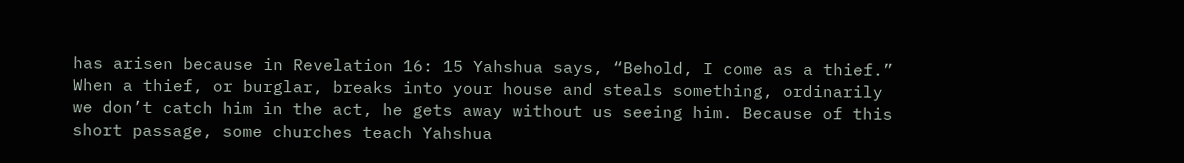has arisen because in Revelation 16: 15 Yahshua says, “Behold, I come as a thief.” When a thief, or burglar, breaks into your house and steals something, ordinarily we don’t catch him in the act, he gets away without us seeing him. Because of this short passage, some churches teach Yahshua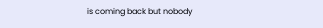is coming back but nobody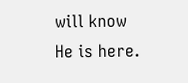will know He is here.